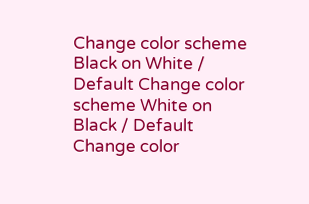Change color scheme Black on White / Default Change color scheme White on Black / Default Change color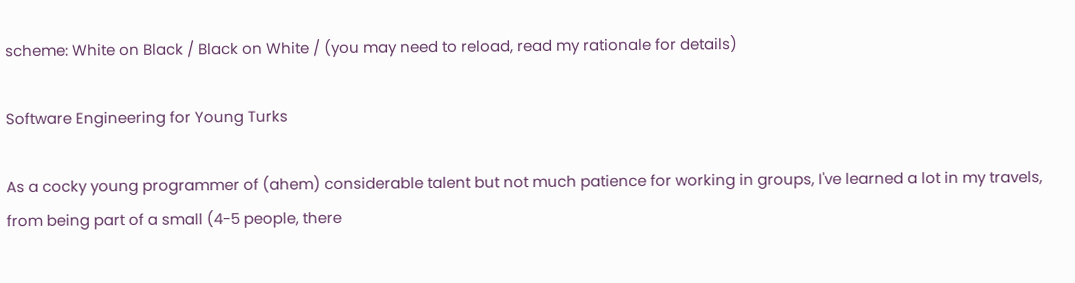scheme: White on Black / Black on White / (you may need to reload, read my rationale for details)

Software Engineering for Young Turks

As a cocky young programmer of (ahem) considerable talent but not much patience for working in groups, I've learned a lot in my travels, from being part of a small (4-5 people, there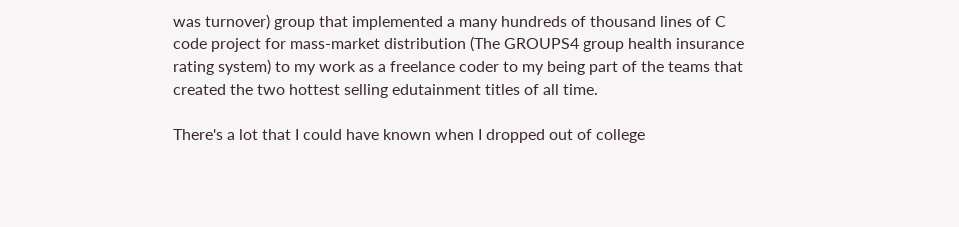was turnover) group that implemented a many hundreds of thousand lines of C code project for mass-market distribution (The GROUPS4 group health insurance rating system) to my work as a freelance coder to my being part of the teams that created the two hottest selling edutainment titles of all time.

There's a lot that I could have known when I dropped out of college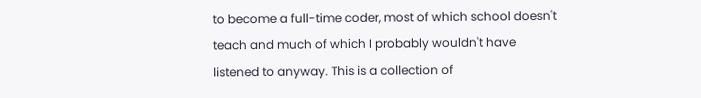to become a full-time coder, most of which school doesn't teach and much of which I probably wouldn't have listened to anyway. This is a collection of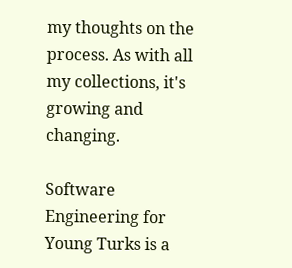my thoughts on the process. As with all my collections, it's growing and changing.

Software Engineering for Young Turks is a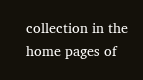collection in the home pages of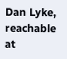Dan Lyke, reachable at